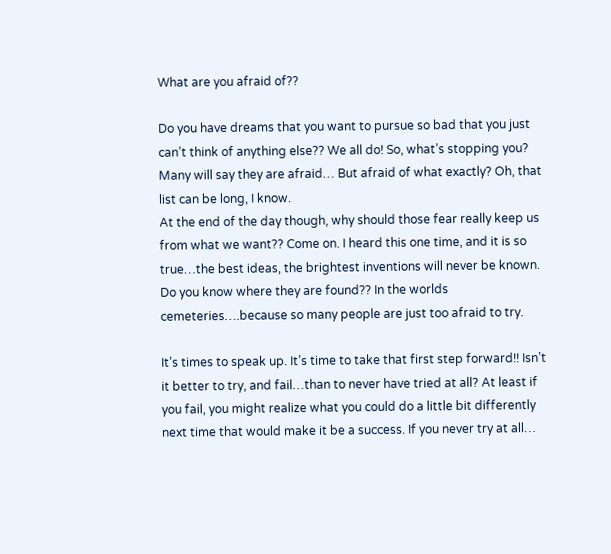What are you afraid of??

Do you have dreams that you want to pursue so bad that you just can’t think of anything else?? We all do! So, what’s stopping you? Many will say they are afraid… But afraid of what exactly? Oh, that list can be long, I know.
At the end of the day though, why should those fear really keep us from what we want?? Come on. I heard this one time, and it is so true…the best ideas, the brightest inventions will never be known. Do you know where they are found?? In the worlds cemeteries….because so many people are just too afraid to try.

It’s times to speak up. It’s time to take that first step forward!! Isn’t it better to try, and fail…than to never have tried at all? At least if you fail, you might realize what you could do a little bit differently next time that would make it be a success. If you never try at all…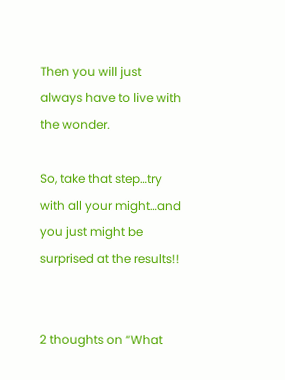Then you will just always have to live with the wonder.

So, take that step…try with all your might…and you just might be surprised at the results!!


2 thoughts on “What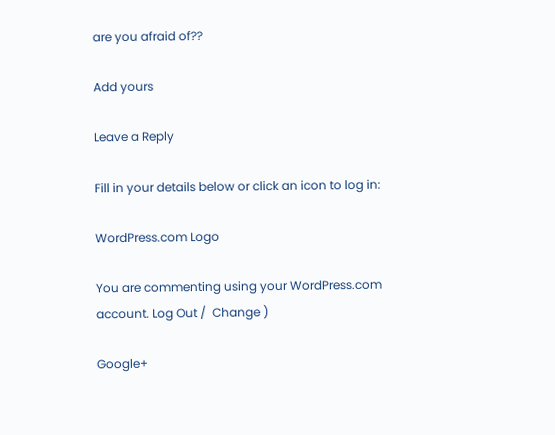are you afraid of??

Add yours

Leave a Reply

Fill in your details below or click an icon to log in:

WordPress.com Logo

You are commenting using your WordPress.com account. Log Out /  Change )

Google+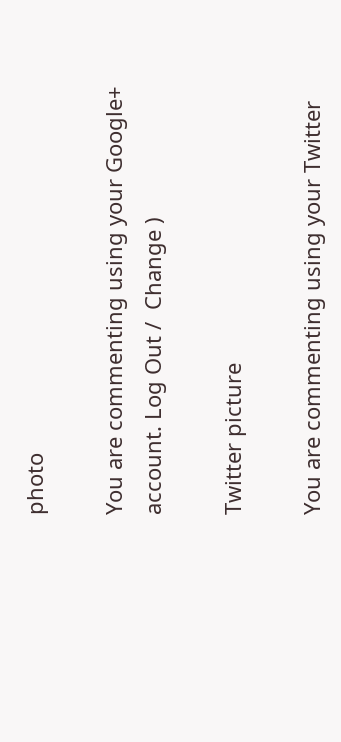photo

You are commenting using your Google+ account. Log Out /  Change )

Twitter picture

You are commenting using your Twitter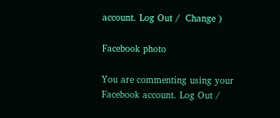account. Log Out /  Change )

Facebook photo

You are commenting using your Facebook account. Log Out /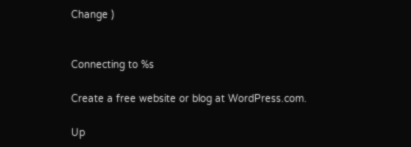Change )


Connecting to %s

Create a free website or blog at WordPress.com.

Up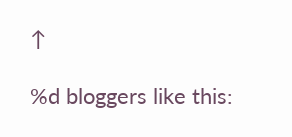↑

%d bloggers like this: